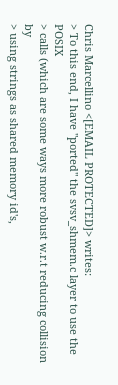Chris Marcellino <[EMAIL PROTECTED]> writes:
> To this end, I have "ported" the svsv_shmem.c layer to use the POSIX
> calls (which are some ways more robust w.r.t reducing collision by
> using strings as shared memory id's,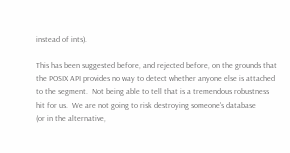instead of ints).

This has been suggested before, and rejected before, on the grounds that
the POSIX API provides no way to detect whether anyone else is attached
to the segment.  Not being able to tell that is a tremendous robustness
hit for us.  We are not going to risk destroying someone's database
(or in the alternative,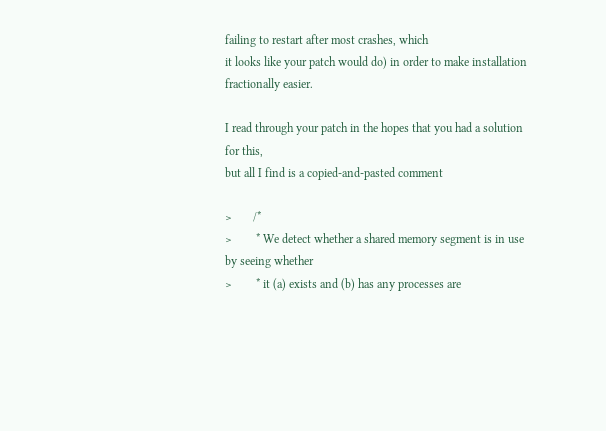failing to restart after most crashes, which
it looks like your patch would do) in order to make installation
fractionally easier.

I read through your patch in the hopes that you had a solution for this,
but all I find is a copied-and-pasted comment

>       /*
>        * We detect whether a shared memory segment is in use by seeing whether
>        * it (a) exists and (b) has any processes are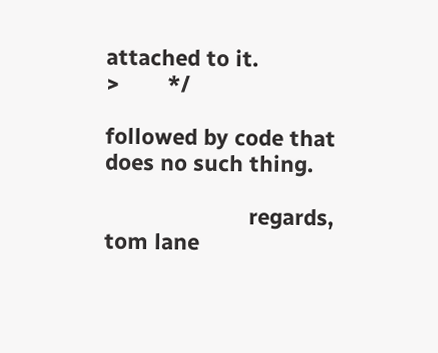attached to it.
>        */

followed by code that does no such thing.

                        regards, tom lane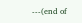---(end of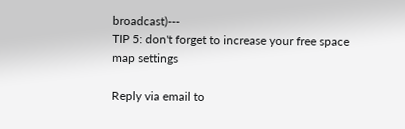broadcast)---
TIP 5: don't forget to increase your free space map settings

Reply via email to